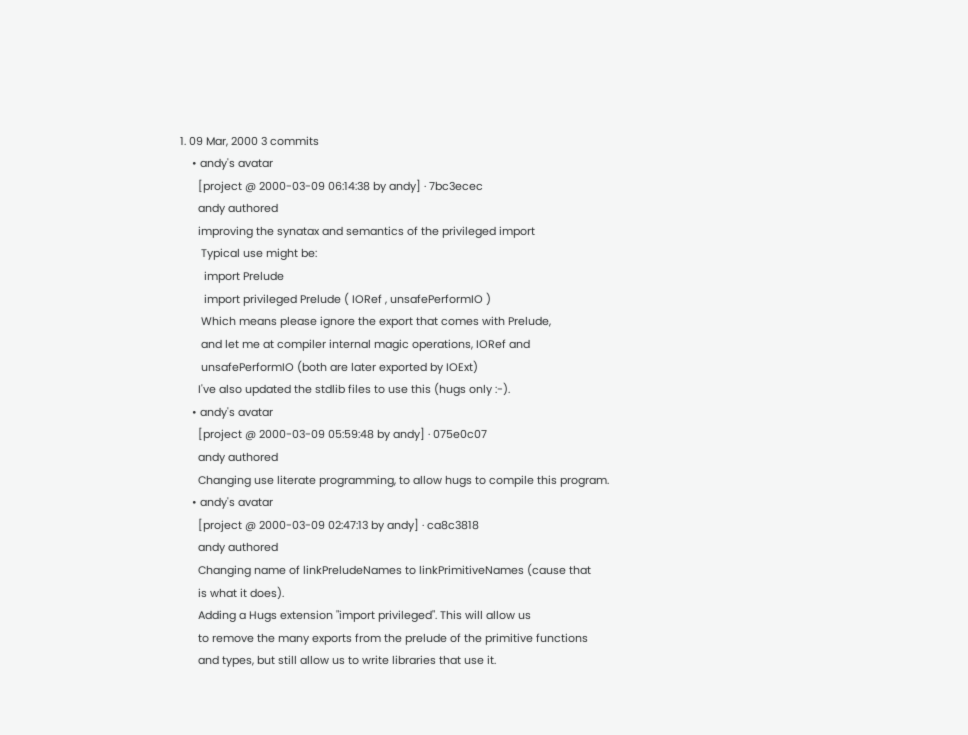1. 09 Mar, 2000 3 commits
    • andy's avatar
      [project @ 2000-03-09 06:14:38 by andy] · 7bc3ecec
      andy authored
      improving the synatax and semantics of the privileged import
       Typical use might be:
        import Prelude
        import privileged Prelude ( IORef , unsafePerformIO )
       Which means please ignore the export that comes with Prelude,
       and let me at compiler internal magic operations, IORef and
       unsafePerformIO (both are later exported by IOExt)
      I've also updated the stdlib files to use this (hugs only :-).
    • andy's avatar
      [project @ 2000-03-09 05:59:48 by andy] · 075e0c07
      andy authored
      Changing use literate programming, to allow hugs to compile this program.
    • andy's avatar
      [project @ 2000-03-09 02:47:13 by andy] · ca8c3818
      andy authored
      Changing name of linkPreludeNames to linkPrimitiveNames (cause that
      is what it does).
      Adding a Hugs extension "import privileged". This will allow us
      to remove the many exports from the prelude of the primitive functions
      and types, but still allow us to write libraries that use it.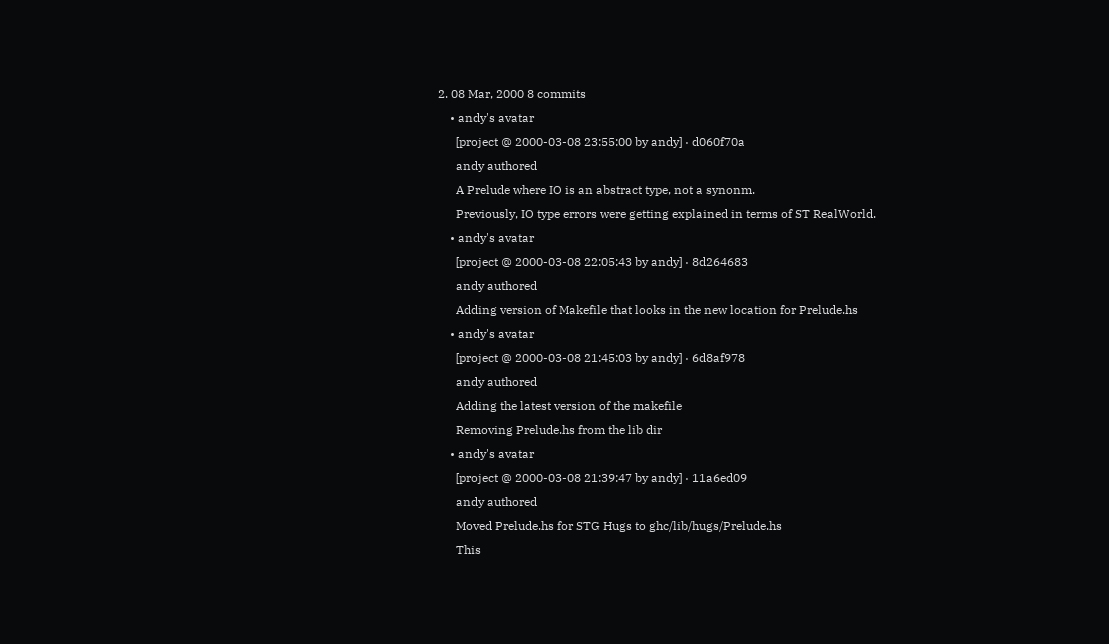2. 08 Mar, 2000 8 commits
    • andy's avatar
      [project @ 2000-03-08 23:55:00 by andy] · d060f70a
      andy authored
      A Prelude where IO is an abstract type, not a synonm.
      Previously, IO type errors were getting explained in terms of ST RealWorld.
    • andy's avatar
      [project @ 2000-03-08 22:05:43 by andy] · 8d264683
      andy authored
      Adding version of Makefile that looks in the new location for Prelude.hs
    • andy's avatar
      [project @ 2000-03-08 21:45:03 by andy] · 6d8af978
      andy authored
      Adding the latest version of the makefile
      Removing Prelude.hs from the lib dir
    • andy's avatar
      [project @ 2000-03-08 21:39:47 by andy] · 11a6ed09
      andy authored
      Moved Prelude.hs for STG Hugs to ghc/lib/hugs/Prelude.hs
      This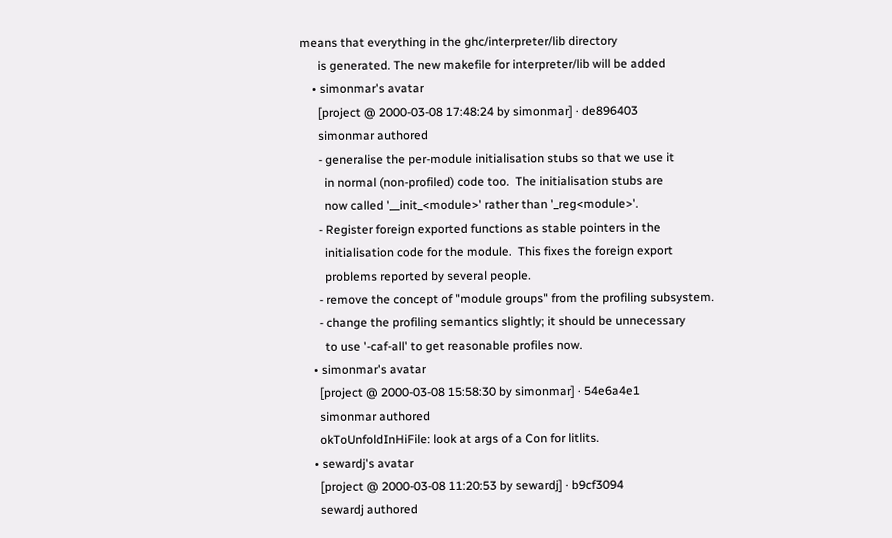means that everything in the ghc/interpreter/lib directory
      is generated. The new makefile for interpreter/lib will be added
    • simonmar's avatar
      [project @ 2000-03-08 17:48:24 by simonmar] · de896403
      simonmar authored
      - generalise the per-module initialisation stubs so that we use it
        in normal (non-profiled) code too.  The initialisation stubs are
        now called '__init_<module>' rather than '_reg<module>'.
      - Register foreign exported functions as stable pointers in the
        initialisation code for the module.  This fixes the foreign export
        problems reported by several people.
      - remove the concept of "module groups" from the profiling subsystem.
      - change the profiling semantics slightly; it should be unnecessary
        to use '-caf-all' to get reasonable profiles now.
    • simonmar's avatar
      [project @ 2000-03-08 15:58:30 by simonmar] · 54e6a4e1
      simonmar authored
      okToUnfoldInHiFile: look at args of a Con for litlits.
    • sewardj's avatar
      [project @ 2000-03-08 11:20:53 by sewardj] · b9cf3094
      sewardj authored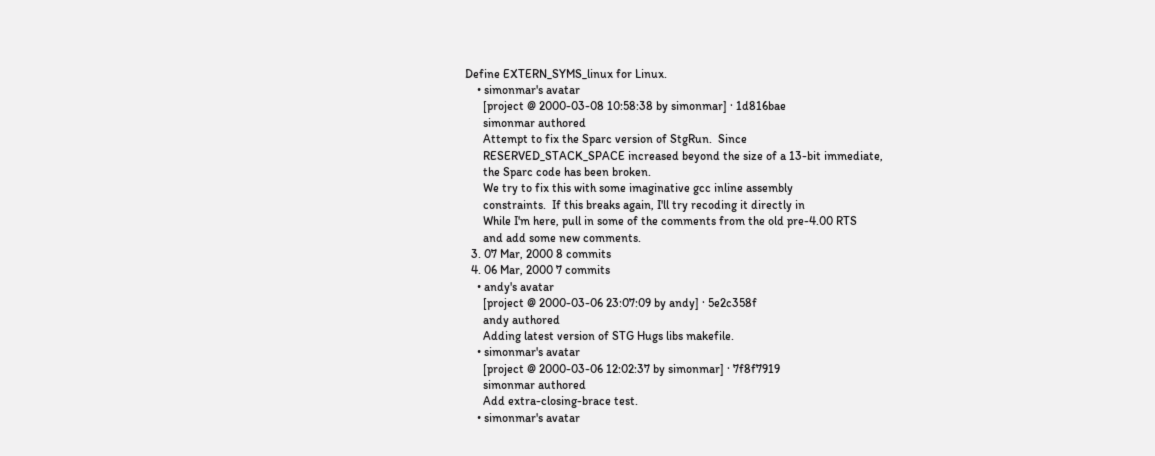Define EXTERN_SYMS_linux for Linux.
    • simonmar's avatar
      [project @ 2000-03-08 10:58:38 by simonmar] · 1d816bae
      simonmar authored
      Attempt to fix the Sparc version of StgRun.  Since
      RESERVED_STACK_SPACE increased beyond the size of a 13-bit immediate,
      the Sparc code has been broken.
      We try to fix this with some imaginative gcc inline assembly
      constraints.  If this breaks again, I'll try recoding it directly in
      While I'm here, pull in some of the comments from the old pre-4.00 RTS
      and add some new comments.
  3. 07 Mar, 2000 8 commits
  4. 06 Mar, 2000 7 commits
    • andy's avatar
      [project @ 2000-03-06 23:07:09 by andy] · 5e2c358f
      andy authored
      Adding latest version of STG Hugs libs makefile.
    • simonmar's avatar
      [project @ 2000-03-06 12:02:37 by simonmar] · 7f8f7919
      simonmar authored
      Add extra-closing-brace test.
    • simonmar's avatar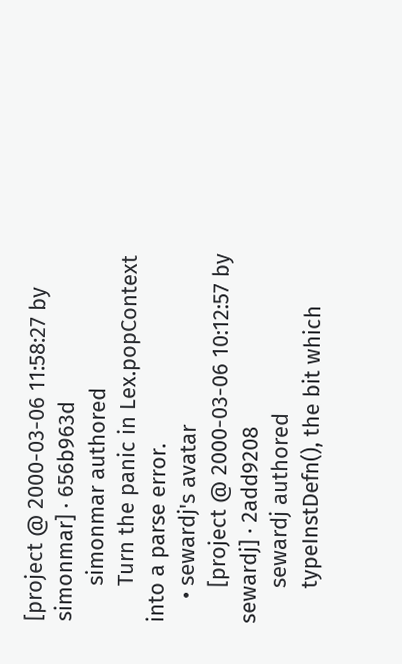[project @ 2000-03-06 11:58:27 by simonmar] · 656b963d
      simonmar authored
      Turn the panic in Lex.popContext into a parse error.
    • sewardj's avatar
      [project @ 2000-03-06 10:12:57 by sewardj] · 2add9208
      sewardj authored
      typeInstDefn(), the bit which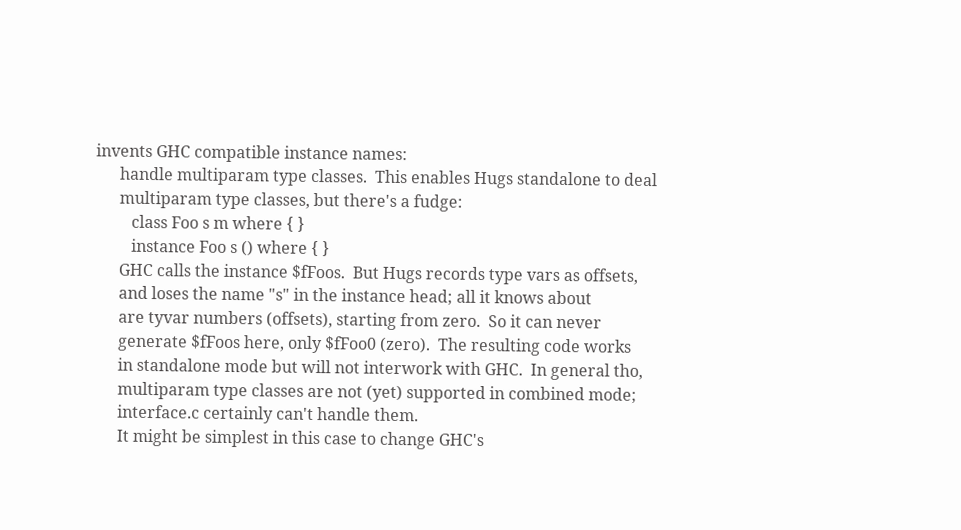invents GHC compatible instance names:
      handle multiparam type classes.  This enables Hugs standalone to deal
      multiparam type classes, but there's a fudge:
         class Foo s m where { }
         instance Foo s () where { }
      GHC calls the instance $fFoos.  But Hugs records type vars as offsets,
      and loses the name "s" in the instance head; all it knows about
      are tyvar numbers (offsets), starting from zero.  So it can never
      generate $fFoos here, only $fFoo0 (zero).  The resulting code works
      in standalone mode but will not interwork with GHC.  In general tho,
      multiparam type classes are not (yet) supported in combined mode;
      interface.c certainly can't handle them.
      It might be simplest in this case to change GHC's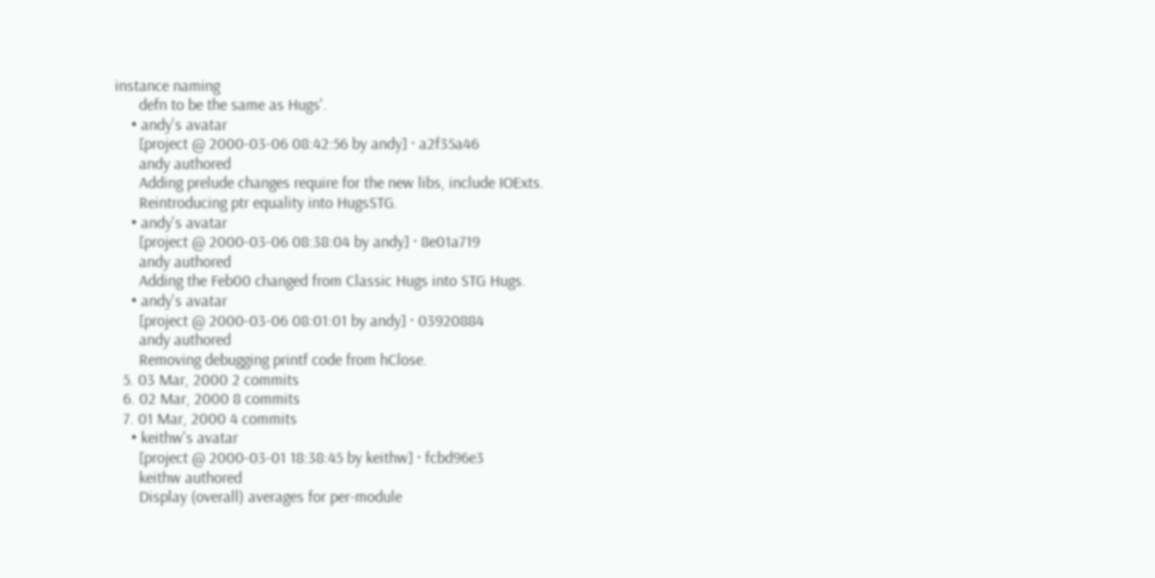instance naming
      defn to be the same as Hugs'.
    • andy's avatar
      [project @ 2000-03-06 08:42:56 by andy] · a2f35a46
      andy authored
      Adding prelude changes require for the new libs, include IOExts.
      Reintroducing ptr equality into HugsSTG.
    • andy's avatar
      [project @ 2000-03-06 08:38:04 by andy] · 8e01a719
      andy authored
      Adding the Feb00 changed from Classic Hugs into STG Hugs.
    • andy's avatar
      [project @ 2000-03-06 08:01:01 by andy] · 03920884
      andy authored
      Removing debugging printf code from hClose.
  5. 03 Mar, 2000 2 commits
  6. 02 Mar, 2000 8 commits
  7. 01 Mar, 2000 4 commits
    • keithw's avatar
      [project @ 2000-03-01 18:38:45 by keithw] · fcbd96e3
      keithw authored
      Display (overall) averages for per-module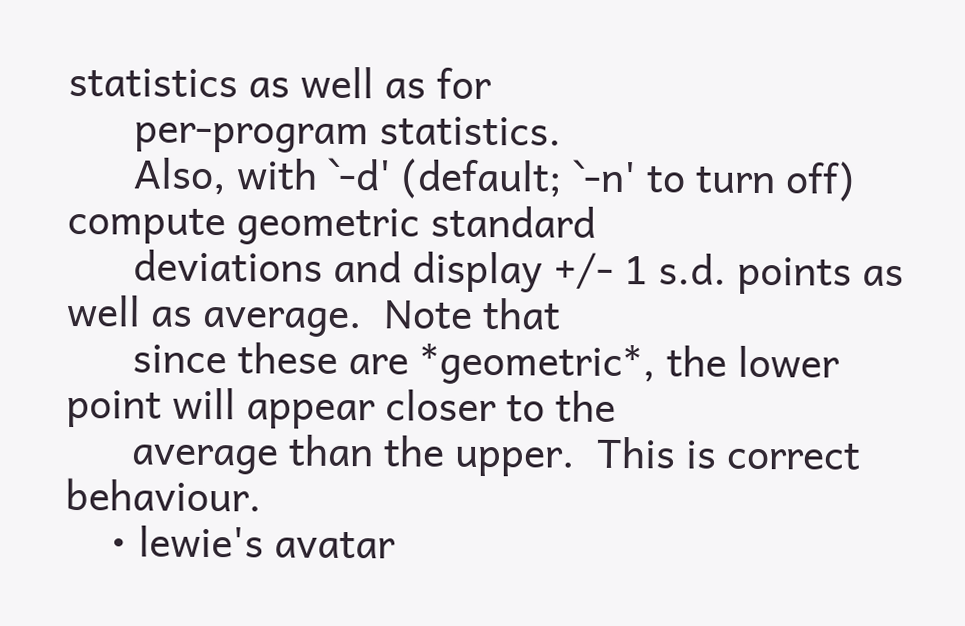statistics as well as for
      per-program statistics.
      Also, with `-d' (default; `-n' to turn off) compute geometric standard
      deviations and display +/- 1 s.d. points as well as average.  Note that
      since these are *geometric*, the lower point will appear closer to the
      average than the upper.  This is correct behaviour.
    • lewie's avatar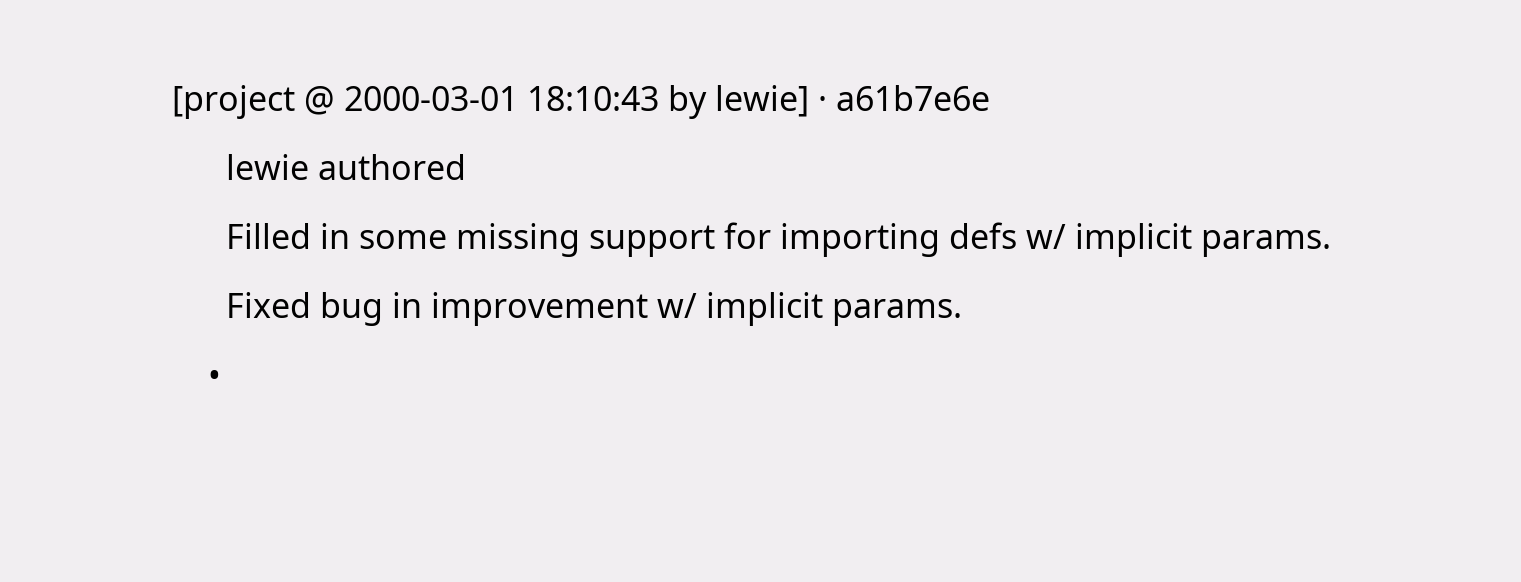[project @ 2000-03-01 18:10:43 by lewie] · a61b7e6e
      lewie authored
      Filled in some missing support for importing defs w/ implicit params.
      Fixed bug in improvement w/ implicit params.
    •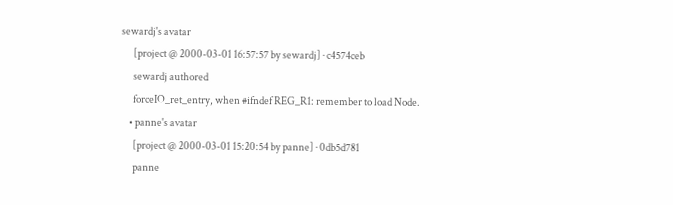sewardj's avatar
      [project @ 2000-03-01 16:57:57 by sewardj] · c4574ceb
      sewardj authored
      forceIO_ret_entry, when #ifndef REG_R1: remember to load Node.
    • panne's avatar
      [project @ 2000-03-01 15:20:54 by panne] · 0db5d781
      panne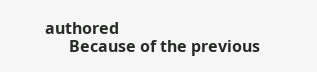authored
      Because of the previous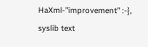HaXml-"improvement" :-}, syslib text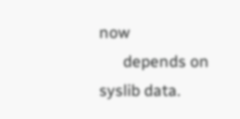now
      depends on syslib data.